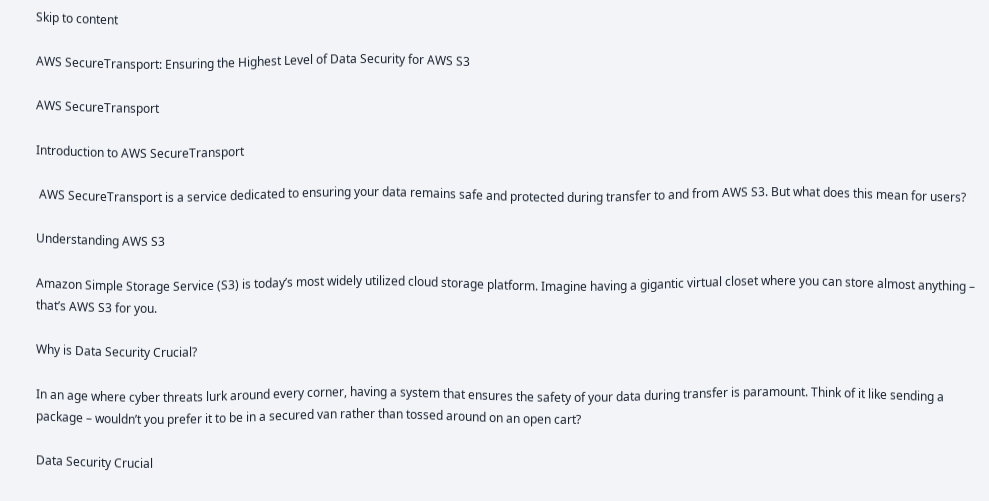Skip to content

AWS SecureTransport: Ensuring the Highest Level of Data Security for AWS S3

AWS SecureTransport

Introduction to AWS SecureTransport

 AWS SecureTransport is a service dedicated to ensuring your data remains safe and protected during transfer to and from AWS S3. But what does this mean for users?

Understanding AWS S3

Amazon Simple Storage Service (S3) is today’s most widely utilized cloud storage platform. Imagine having a gigantic virtual closet where you can store almost anything – that’s AWS S3 for you.

Why is Data Security Crucial?

In an age where cyber threats lurk around every corner, having a system that ensures the safety of your data during transfer is paramount. Think of it like sending a package – wouldn’t you prefer it to be in a secured van rather than tossed around on an open cart?

Data Security Crucial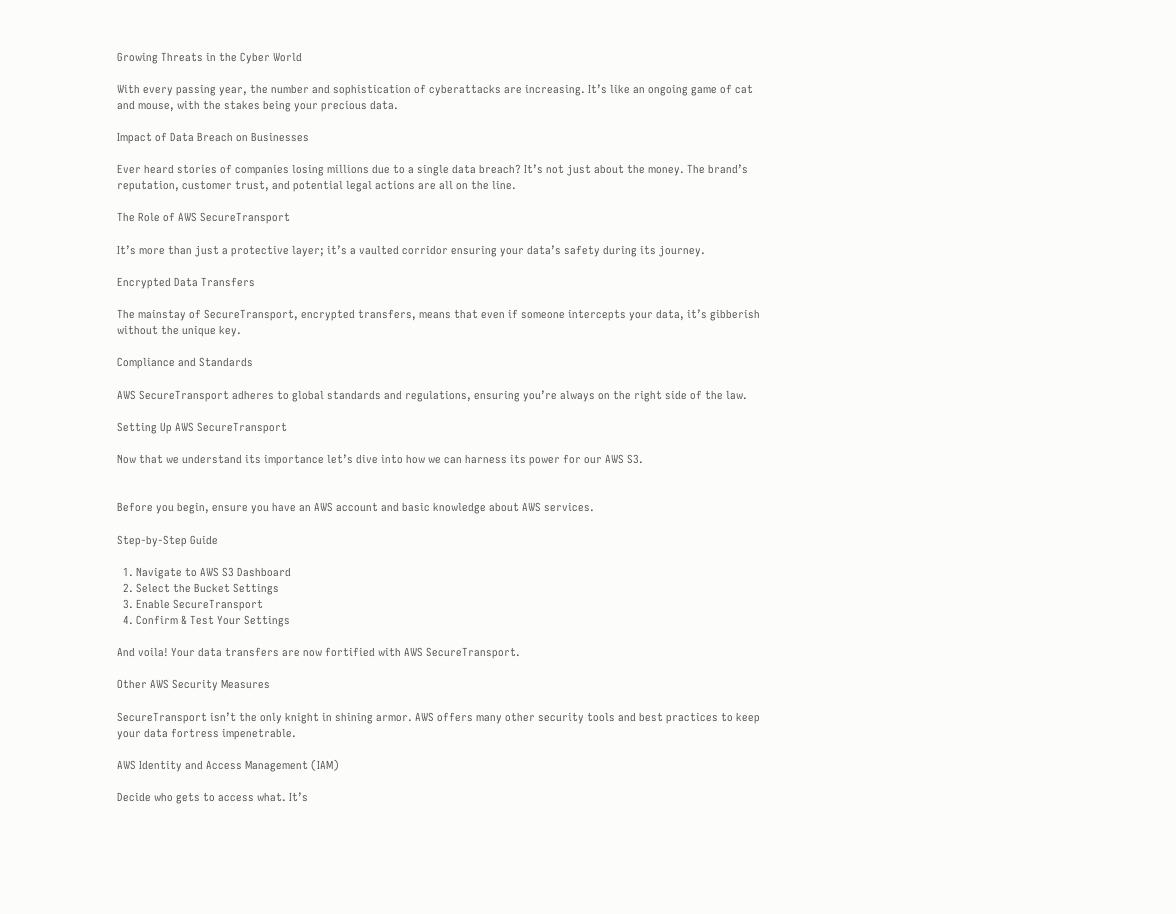Growing Threats in the Cyber World

With every passing year, the number and sophistication of cyberattacks are increasing. It’s like an ongoing game of cat and mouse, with the stakes being your precious data.

Impact of Data Breach on Businesses

Ever heard stories of companies losing millions due to a single data breach? It’s not just about the money. The brand’s reputation, customer trust, and potential legal actions are all on the line.

The Role of AWS SecureTransport

It’s more than just a protective layer; it’s a vaulted corridor ensuring your data’s safety during its journey.

Encrypted Data Transfers

The mainstay of SecureTransport, encrypted transfers, means that even if someone intercepts your data, it’s gibberish without the unique key.

Compliance and Standards

AWS SecureTransport adheres to global standards and regulations, ensuring you’re always on the right side of the law.

Setting Up AWS SecureTransport

Now that we understand its importance let’s dive into how we can harness its power for our AWS S3.


Before you begin, ensure you have an AWS account and basic knowledge about AWS services.

Step-by-Step Guide

  1. Navigate to AWS S3 Dashboard
  2. Select the Bucket Settings
  3. Enable SecureTransport
  4. Confirm & Test Your Settings

And voila! Your data transfers are now fortified with AWS SecureTransport.

Other AWS Security Measures

SecureTransport isn’t the only knight in shining armor. AWS offers many other security tools and best practices to keep your data fortress impenetrable.

AWS Identity and Access Management (IAM)

Decide who gets to access what. It’s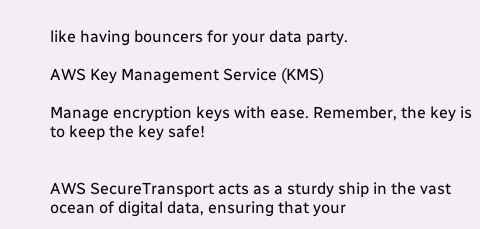like having bouncers for your data party.

AWS Key Management Service (KMS)

Manage encryption keys with ease. Remember, the key is to keep the key safe!


AWS SecureTransport acts as a sturdy ship in the vast ocean of digital data, ensuring that your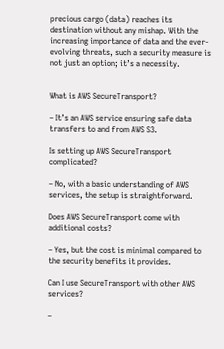precious cargo (data) reaches its destination without any mishap. With the increasing importance of data and the ever-evolving threats, such a security measure is not just an option; it’s a necessity.


What is AWS SecureTransport?

– It’s an AWS service ensuring safe data transfers to and from AWS S3.

Is setting up AWS SecureTransport complicated?

– No, with a basic understanding of AWS services, the setup is straightforward.

Does AWS SecureTransport come with additional costs?

– Yes, but the cost is minimal compared to the security benefits it provides.

Can I use SecureTransport with other AWS services?

–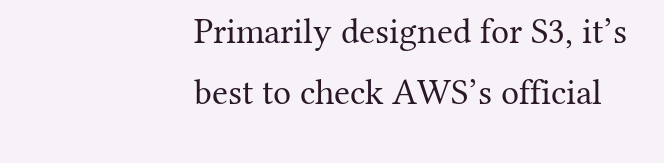Primarily designed for S3, it’s best to check AWS’s official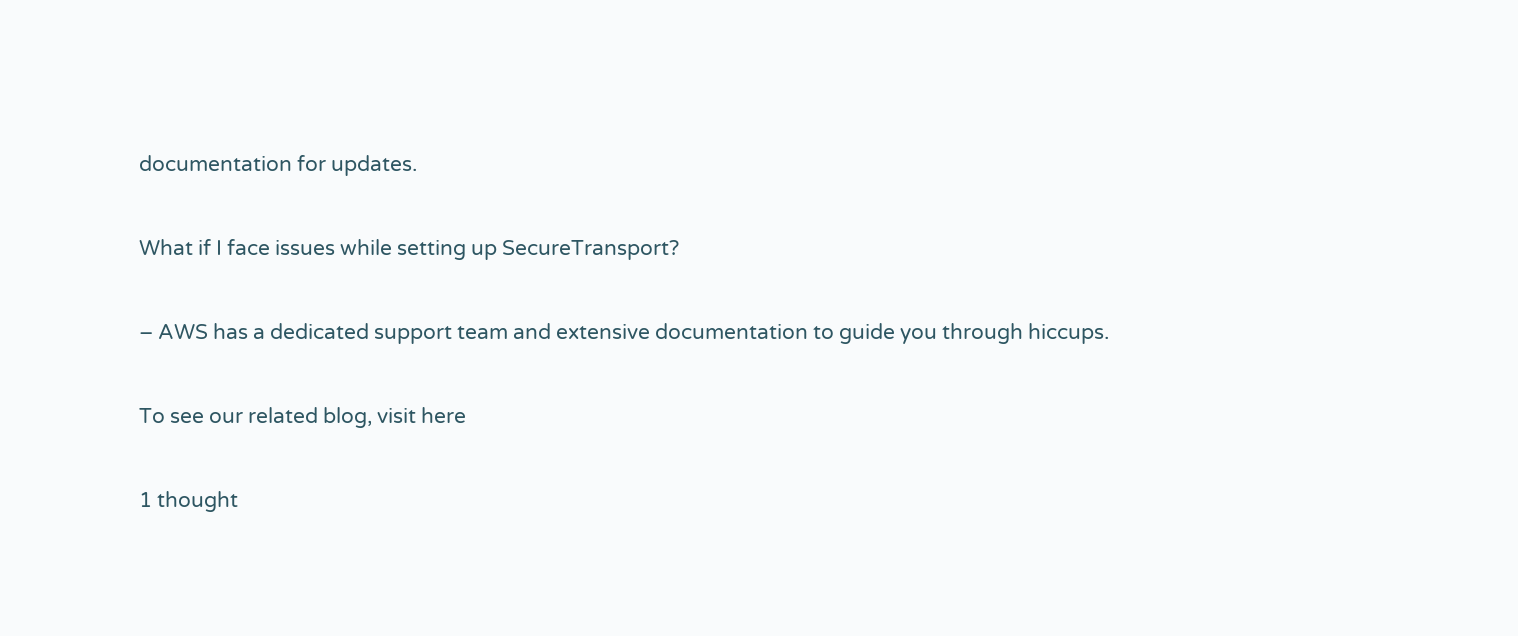documentation for updates.

What if I face issues while setting up SecureTransport?

– AWS has a dedicated support team and extensive documentation to guide you through hiccups.

To see our related blog, visit here

1 thought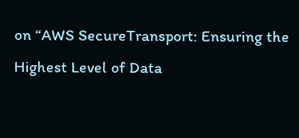on “AWS SecureTransport: Ensuring the Highest Level of Data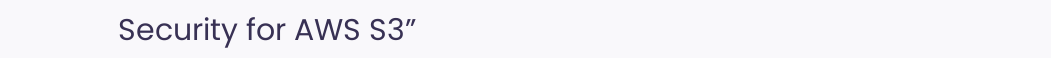Security for AWS S3”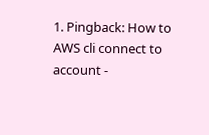1. Pingback: How to AWS cli connect to account -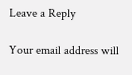Leave a Reply

Your email address will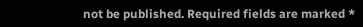not be published. Required fields are marked *